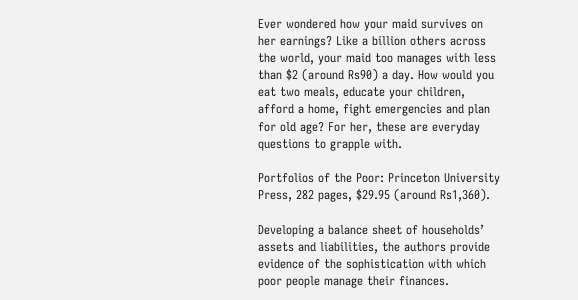Ever wondered how your maid survives on her earnings? Like a billion others across the world, your maid too manages with less than $2 (around Rs90) a day. How would you eat two meals, educate your children, afford a home, fight emergencies and plan for old age? For her, these are everyday questions to grapple with.

Portfolios of the Poor: Princeton University Press, 282 pages, $29.95 (around Rs1,360).

Developing a balance sheet of households’ assets and liabilities, the authors provide evidence of the sophistication with which poor people manage their finances.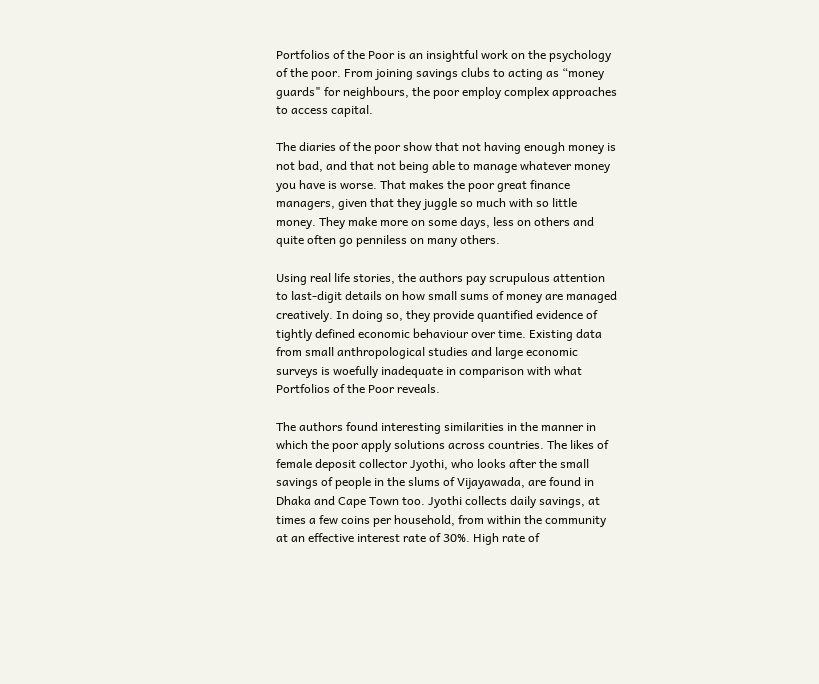Portfolios of the Poor is an insightful work on the psychology of the poor. From joining savings clubs to acting as “money guards" for neighbours, the poor employ complex approaches to access capital.

The diaries of the poor show that not having enough money is not bad, and that not being able to manage whatever money you have is worse. That makes the poor great finance managers, given that they juggle so much with so little money. They make more on some days, less on others and quite often go penniless on many others.

Using real life stories, the authors pay scrupulous attention to last-digit details on how small sums of money are managed creatively. In doing so, they provide quantified evidence of tightly defined economic behaviour over time. Existing data from small anthropological studies and large economic surveys is woefully inadequate in comparison with what Portfolios of the Poor reveals.

The authors found interesting similarities in the manner in which the poor apply solutions across countries. The likes of female deposit collector Jyothi, who looks after the small savings of people in the slums of Vijayawada, are found in Dhaka and Cape Town too. Jyothi collects daily savings, at times a few coins per household, from within the community at an effective interest rate of 30%. High rate of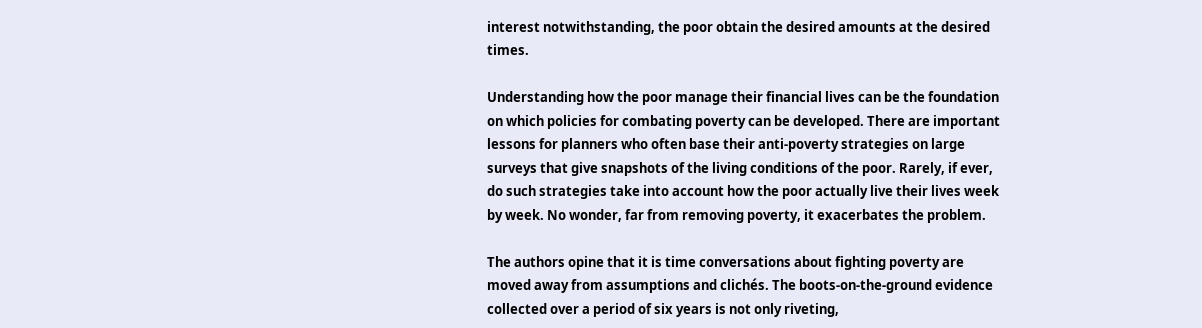interest notwithstanding, the poor obtain the desired amounts at the desired times.

Understanding how the poor manage their financial lives can be the foundation on which policies for combating poverty can be developed. There are important lessons for planners who often base their anti-poverty strategies on large surveys that give snapshots of the living conditions of the poor. Rarely, if ever, do such strategies take into account how the poor actually live their lives week by week. No wonder, far from removing poverty, it exacerbates the problem.

The authors opine that it is time conversations about fighting poverty are moved away from assumptions and clichés. The boots-on-the-ground evidence collected over a period of six years is not only riveting,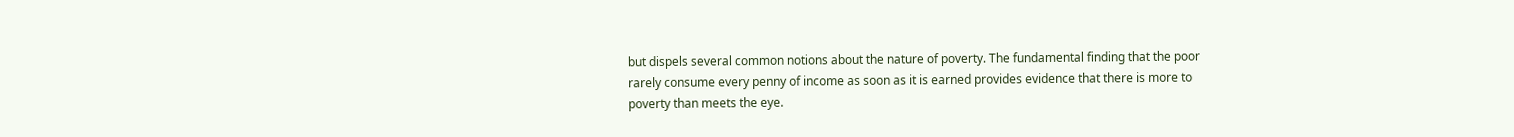but dispels several common notions about the nature of poverty. The fundamental finding that the poor rarely consume every penny of income as soon as it is earned provides evidence that there is more to poverty than meets the eye.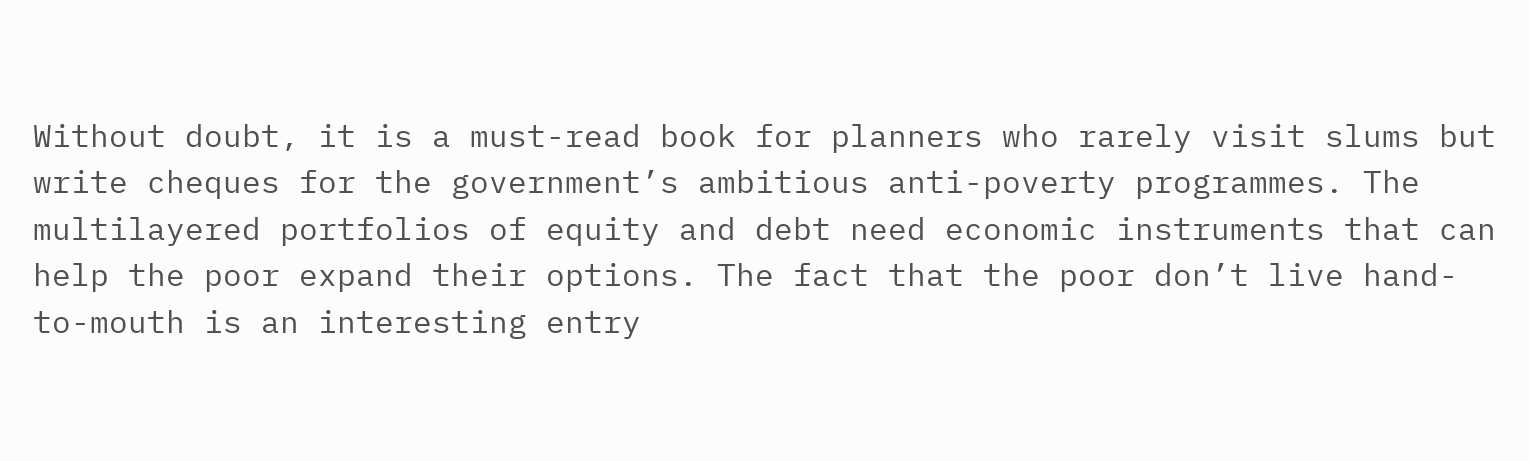Without doubt, it is a must-read book for planners who rarely visit slums but write cheques for the government’s ambitious anti-poverty programmes. The multilayered portfolios of equity and debt need economic instruments that can help the poor expand their options. The fact that the poor don’t live hand-to-mouth is an interesting entry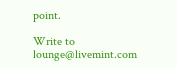point.

Write to lounge@livemint.com